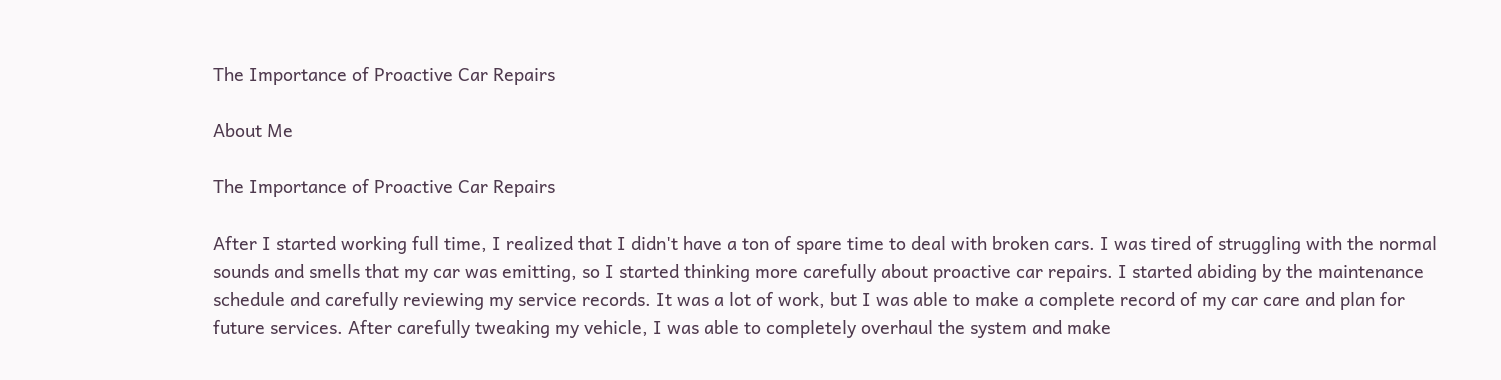The Importance of Proactive Car Repairs

About Me

The Importance of Proactive Car Repairs

After I started working full time, I realized that I didn't have a ton of spare time to deal with broken cars. I was tired of struggling with the normal sounds and smells that my car was emitting, so I started thinking more carefully about proactive car repairs. I started abiding by the maintenance schedule and carefully reviewing my service records. It was a lot of work, but I was able to make a complete record of my car care and plan for future services. After carefully tweaking my vehicle, I was able to completely overhaul the system and make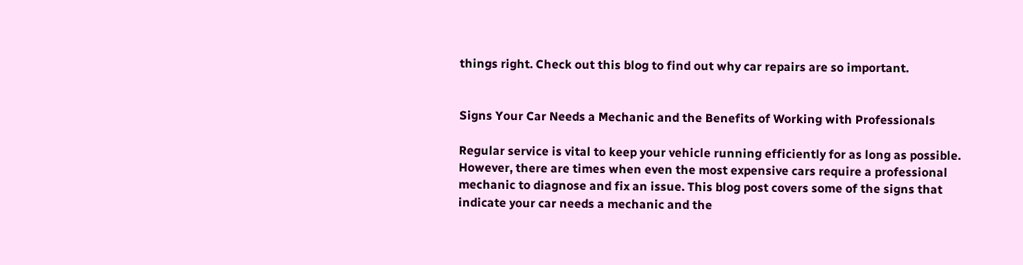things right. Check out this blog to find out why car repairs are so important.


Signs Your Car Needs a Mechanic and the Benefits of Working with Professionals

Regular service is vital to keep your vehicle running efficiently for as long as possible. However, there are times when even the most expensive cars require a professional mechanic to diagnose and fix an issue. This blog post covers some of the signs that indicate your car needs a mechanic and the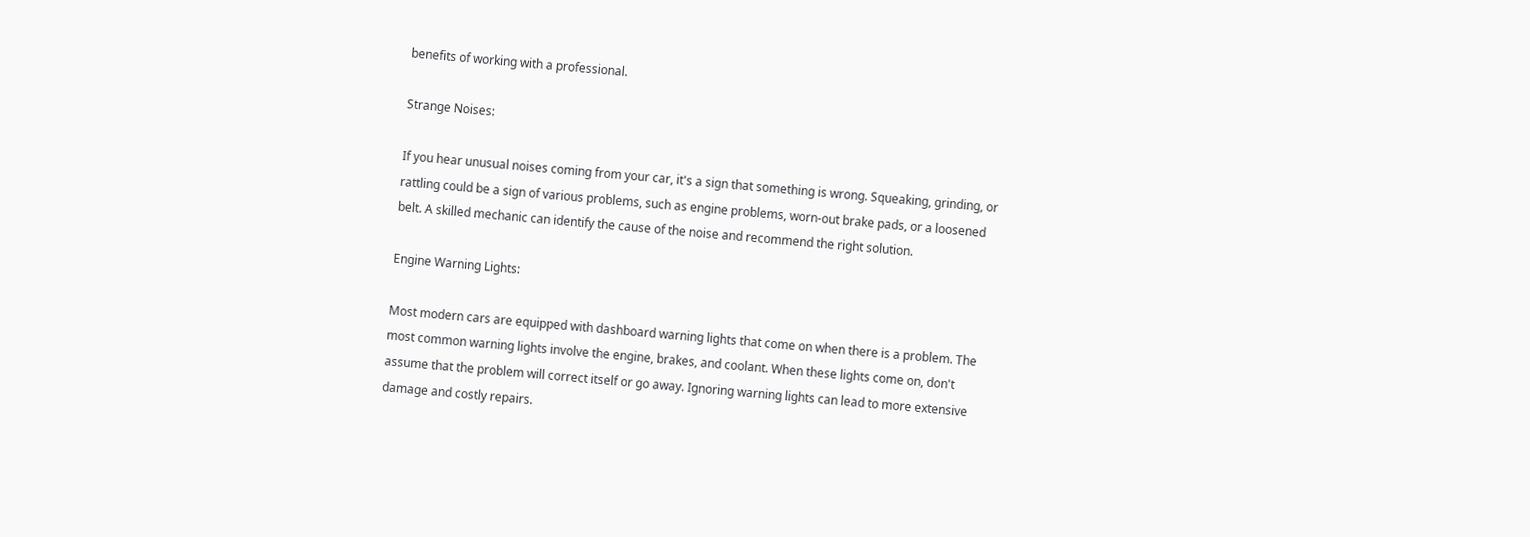benefits of working with a professional.

Strange Noises:

If you hear unusual noises coming from your car, it's a sign that something is wrong. Squeaking, grinding, or rattling could be a sign of various problems, such as engine problems, worn-out brake pads, or a loosened belt. A skilled mechanic can identify the cause of the noise and recommend the right solution.

Engine Warning Lights:

Most modern cars are equipped with dashboard warning lights that come on when there is a problem. The most common warning lights involve the engine, brakes, and coolant. When these lights come on, don't assume that the problem will correct itself or go away. Ignoring warning lights can lead to more extensive damage and costly repairs.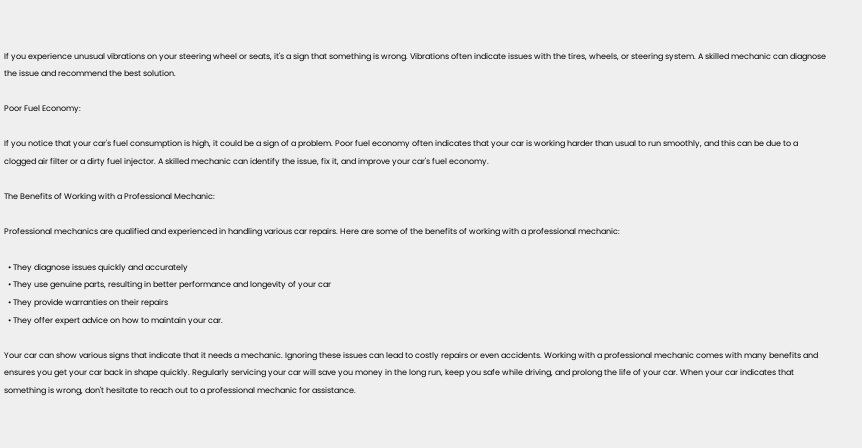If you experience unusual vibrations on your steering wheel or seats, it's a sign that something is wrong. Vibrations often indicate issues with the tires, wheels, or steering system. A skilled mechanic can diagnose the issue and recommend the best solution.

Poor Fuel Economy:

If you notice that your car's fuel consumption is high, it could be a sign of a problem. Poor fuel economy often indicates that your car is working harder than usual to run smoothly, and this can be due to a clogged air filter or a dirty fuel injector. A skilled mechanic can identify the issue, fix it, and improve your car's fuel economy.

The Benefits of Working with a Professional Mechanic:

Professional mechanics are qualified and experienced in handling various car repairs. Here are some of the benefits of working with a professional mechanic:

  • They diagnose issues quickly and accurately
  • They use genuine parts, resulting in better performance and longevity of your car
  • They provide warranties on their repairs
  • They offer expert advice on how to maintain your car.

Your car can show various signs that indicate that it needs a mechanic. Ignoring these issues can lead to costly repairs or even accidents. Working with a professional mechanic comes with many benefits and ensures you get your car back in shape quickly. Regularly servicing your car will save you money in the long run, keep you safe while driving, and prolong the life of your car. When your car indicates that something is wrong, don't hesitate to reach out to a professional mechanic for assistance.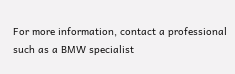For more information, contact a professional such as a BMW specialist